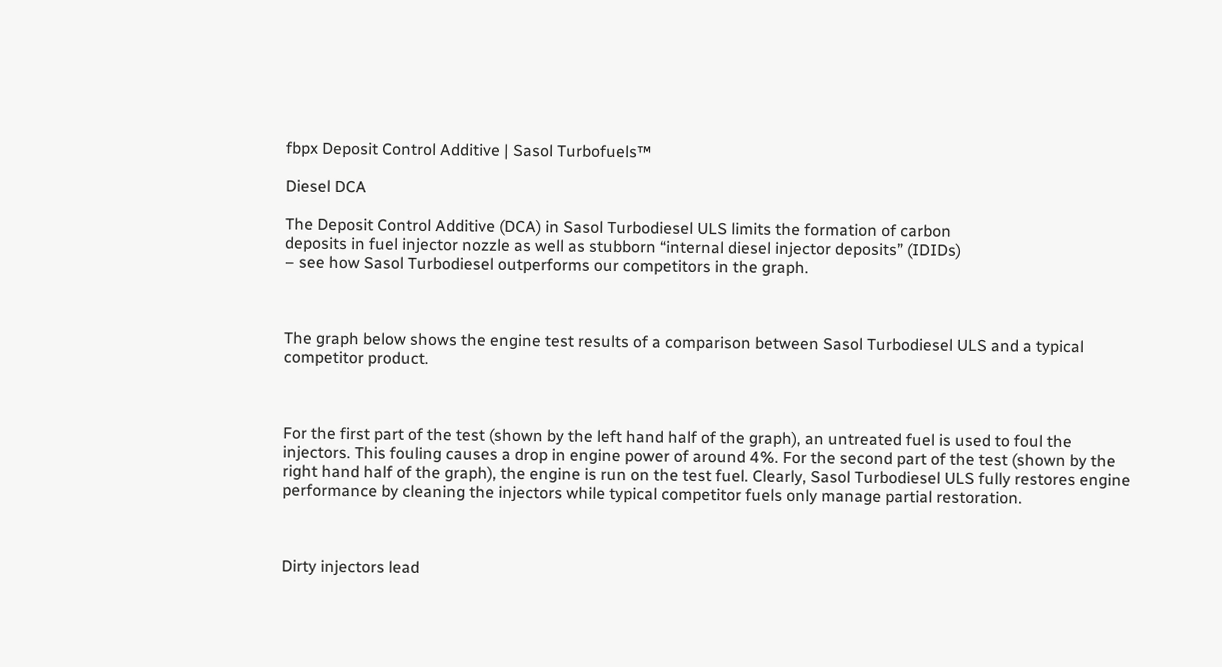fbpx Deposit Control Additive | Sasol Turbofuels™

Diesel DCA

The Deposit Control Additive (DCA) in Sasol Turbodiesel ULS limits the formation of carbon
deposits in fuel injector nozzle as well as stubborn “internal diesel injector deposits” (IDIDs)
– see how Sasol Turbodiesel outperforms our competitors in the graph.



The graph below shows the engine test results of a comparison between Sasol Turbodiesel ULS and a typical competitor product.



For the first part of the test (shown by the left hand half of the graph), an untreated fuel is used to foul the injectors. This fouling causes a drop in engine power of around 4%. For the second part of the test (shown by the right hand half of the graph), the engine is run on the test fuel. Clearly, Sasol Turbodiesel ULS fully restores engine performance by cleaning the injectors while typical competitor fuels only manage partial restoration.



Dirty injectors lead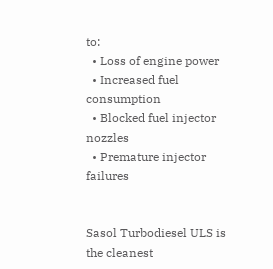to:
  • Loss of engine power
  • Increased fuel consumption
  • Blocked fuel injector nozzles
  • Premature injector failures


Sasol Turbodiesel ULS is the cleanest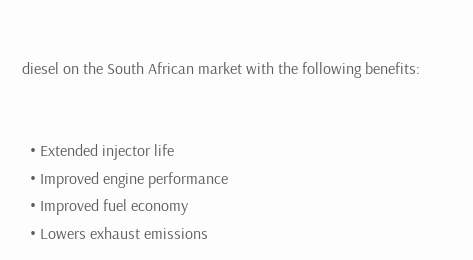diesel on the South African market with the following benefits:


  • Extended injector life
  • Improved engine performance
  • Improved fuel economy
  • Lowers exhaust emissions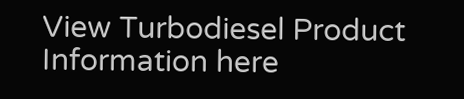View Turbodiesel Product Information here